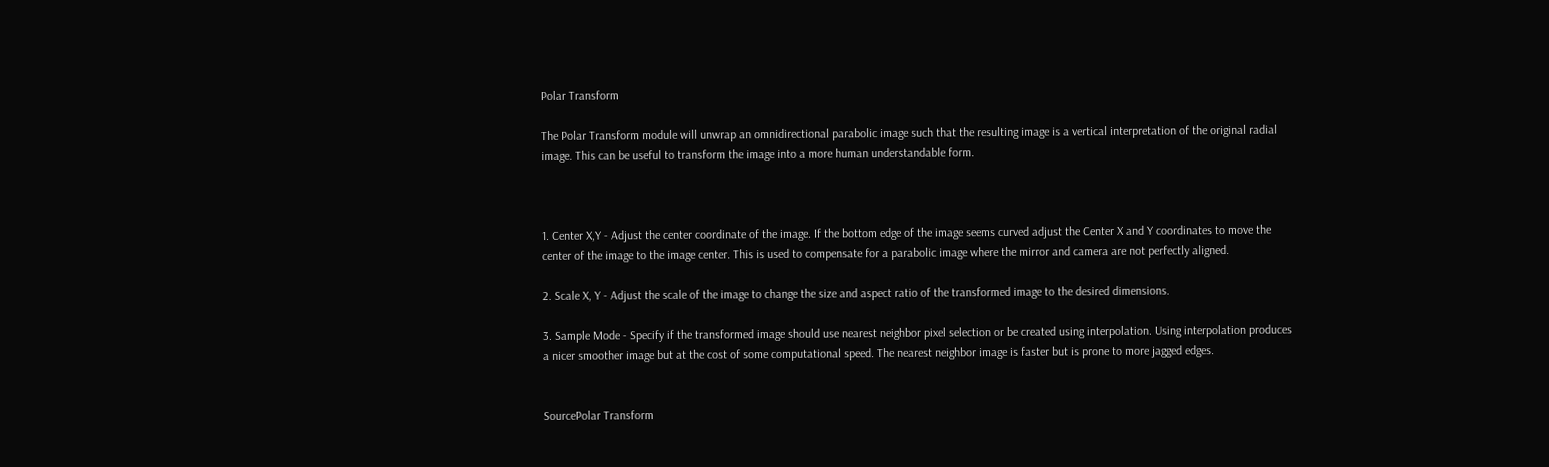Polar Transform

The Polar Transform module will unwrap an omnidirectional parabolic image such that the resulting image is a vertical interpretation of the original radial image. This can be useful to transform the image into a more human understandable form.



1. Center X,Y - Adjust the center coordinate of the image. If the bottom edge of the image seems curved adjust the Center X and Y coordinates to move the center of the image to the image center. This is used to compensate for a parabolic image where the mirror and camera are not perfectly aligned.

2. Scale X, Y - Adjust the scale of the image to change the size and aspect ratio of the transformed image to the desired dimensions.

3. Sample Mode - Specify if the transformed image should use nearest neighbor pixel selection or be created using interpolation. Using interpolation produces a nicer smoother image but at the cost of some computational speed. The nearest neighbor image is faster but is prone to more jagged edges.


SourcePolar Transform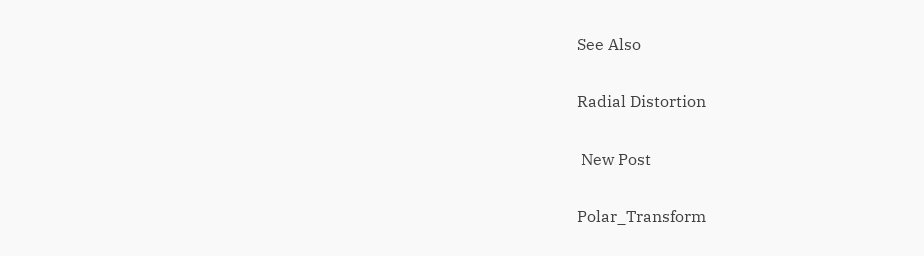See Also

Radial Distortion

 New Post

Polar_Transform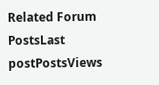Related Forum PostsLast postPostsViews